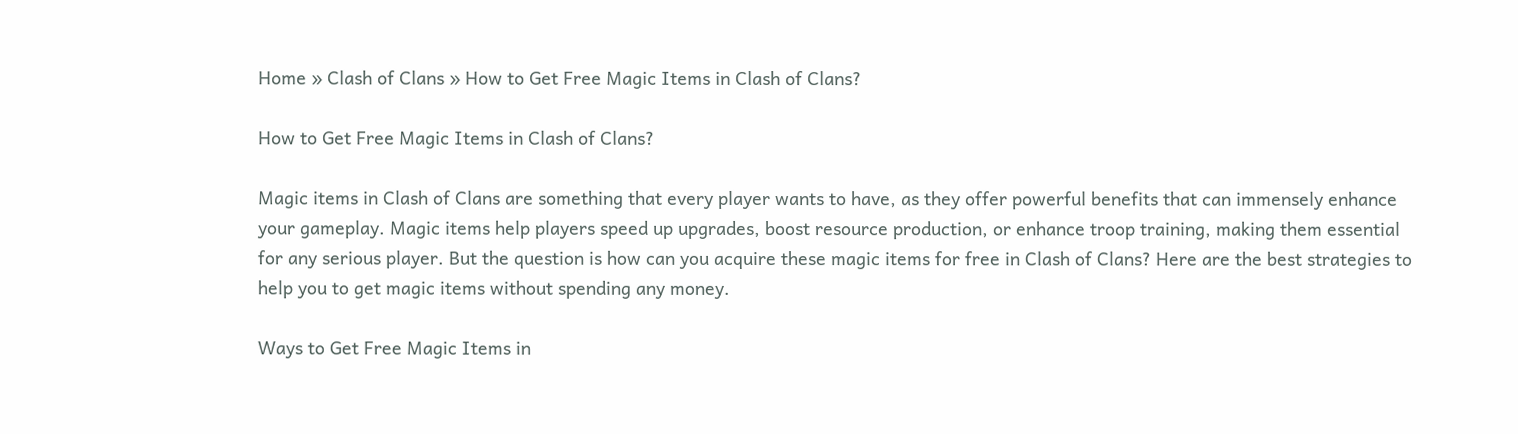Home » Clash of Clans » How to Get Free Magic Items in Clash of Clans?

How to Get Free Magic Items in Clash of Clans?

Magic items in Clash of Clans are something that every player wants to have, as they offer powerful benefits that can immensely enhance your gameplay. Magic items help players speed up upgrades, boost resource production, or enhance troop training, making them essential for any serious player. But the question is how can you acquire these magic items for free in Clash of Clans? Here are the best strategies to help you to get magic items without spending any money.

Ways to Get Free Magic Items in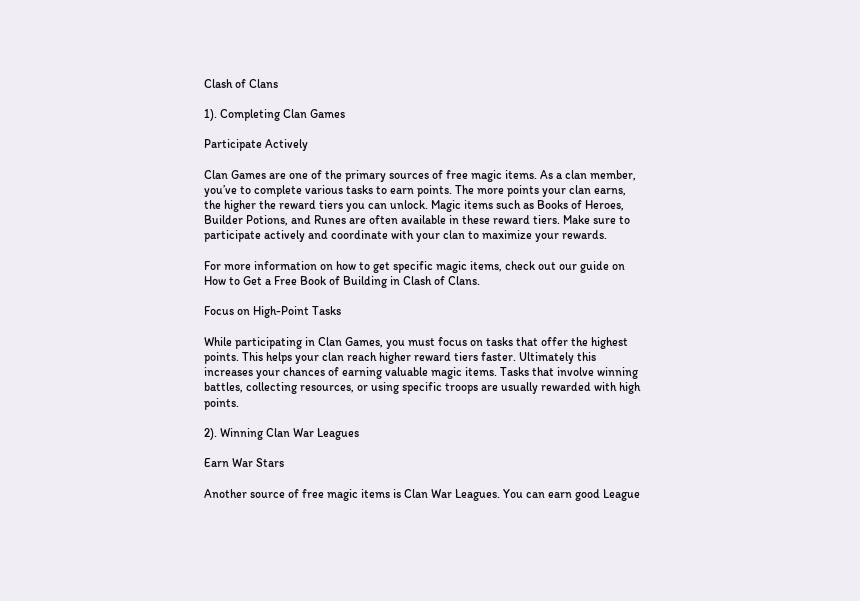Clash of Clans

1). Completing Clan Games

Participate Actively

Clan Games are one of the primary sources of free magic items. As a clan member, you’ve to complete various tasks to earn points. The more points your clan earns, the higher the reward tiers you can unlock. Magic items such as Books of Heroes, Builder Potions, and Runes are often available in these reward tiers. Make sure to participate actively and coordinate with your clan to maximize your rewards.

For more information on how to get specific magic items, check out our guide on How to Get a Free Book of Building in Clash of Clans.

Focus on High-Point Tasks

While participating in Clan Games, you must focus on tasks that offer the highest points. This helps your clan reach higher reward tiers faster. Ultimately this increases your chances of earning valuable magic items. Tasks that involve winning battles, collecting resources, or using specific troops are usually rewarded with high points.

2). Winning Clan War Leagues

Earn War Stars

Another source of free magic items is Clan War Leagues. You can earn good League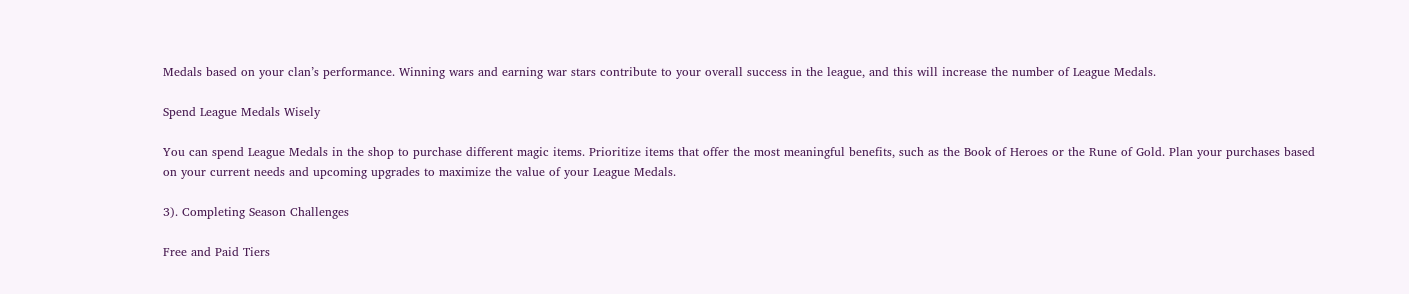Medals based on your clan’s performance. Winning wars and earning war stars contribute to your overall success in the league, and this will increase the number of League Medals.

Spend League Medals Wisely

You can spend League Medals in the shop to purchase different magic items. Prioritize items that offer the most meaningful benefits, such as the Book of Heroes or the Rune of Gold. Plan your purchases based on your current needs and upcoming upgrades to maximize the value of your League Medals.

3). Completing Season Challenges

Free and Paid Tiers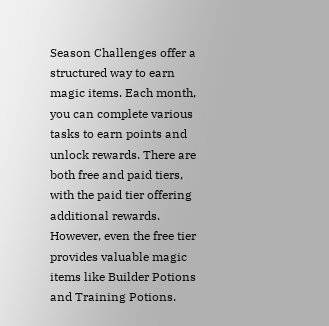Season Challenges offer a structured way to earn magic items. Each month, you can complete various tasks to earn points and unlock rewards. There are both free and paid tiers, with the paid tier offering additional rewards. However, even the free tier provides valuable magic items like Builder Potions and Training Potions.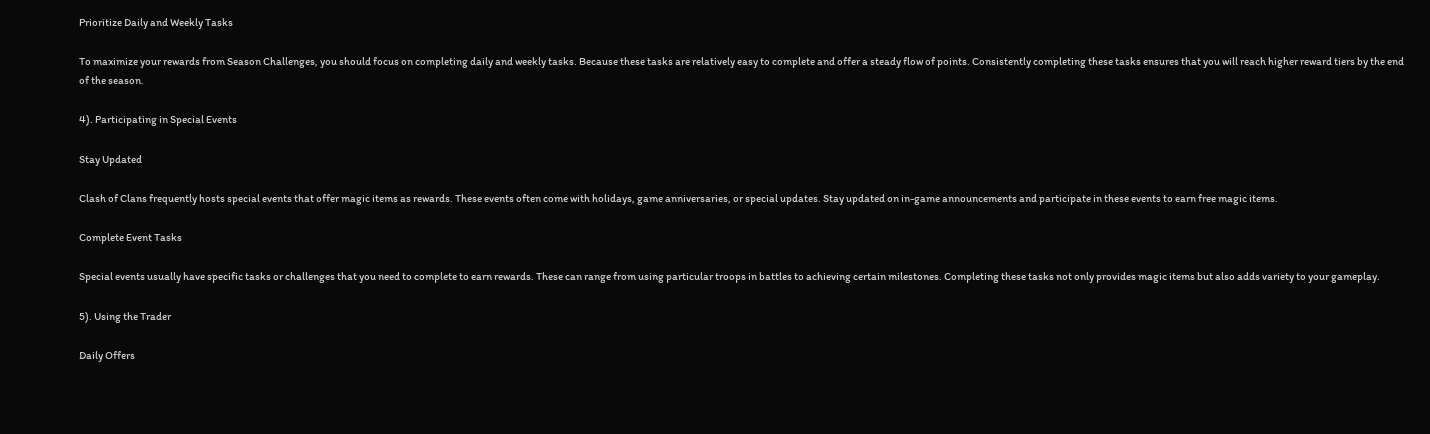Prioritize Daily and Weekly Tasks

To maximize your rewards from Season Challenges, you should focus on completing daily and weekly tasks. Because these tasks are relatively easy to complete and offer a steady flow of points. Consistently completing these tasks ensures that you will reach higher reward tiers by the end of the season.

4). Participating in Special Events

Stay Updated

Clash of Clans frequently hosts special events that offer magic items as rewards. These events often come with holidays, game anniversaries, or special updates. Stay updated on in-game announcements and participate in these events to earn free magic items.

Complete Event Tasks

Special events usually have specific tasks or challenges that you need to complete to earn rewards. These can range from using particular troops in battles to achieving certain milestones. Completing these tasks not only provides magic items but also adds variety to your gameplay.

5). Using the Trader

Daily Offers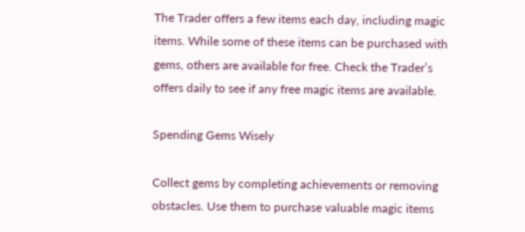The Trader offers a few items each day, including magic items. While some of these items can be purchased with gems, others are available for free. Check the Trader’s offers daily to see if any free magic items are available.

Spending Gems Wisely

Collect gems by completing achievements or removing obstacles. Use them to purchase valuable magic items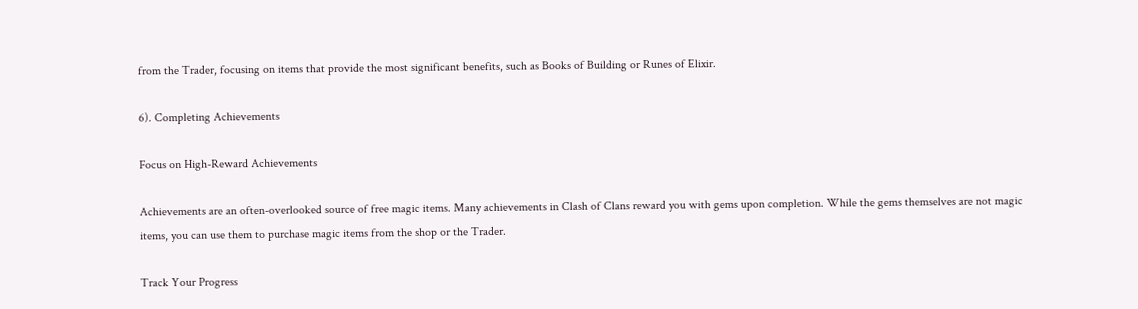from the Trader, focusing on items that provide the most significant benefits, such as Books of Building or Runes of Elixir.

6). Completing Achievements

Focus on High-Reward Achievements

Achievements are an often-overlooked source of free magic items. Many achievements in Clash of Clans reward you with gems upon completion. While the gems themselves are not magic items, you can use them to purchase magic items from the shop or the Trader.

Track Your Progress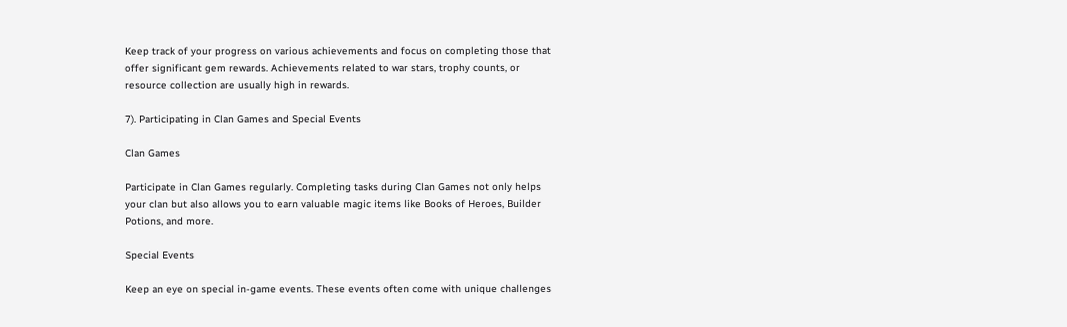Keep track of your progress on various achievements and focus on completing those that offer significant gem rewards. Achievements related to war stars, trophy counts, or resource collection are usually high in rewards.

7). Participating in Clan Games and Special Events

Clan Games

Participate in Clan Games regularly. Completing tasks during Clan Games not only helps your clan but also allows you to earn valuable magic items like Books of Heroes, Builder Potions, and more.

Special Events

Keep an eye on special in-game events. These events often come with unique challenges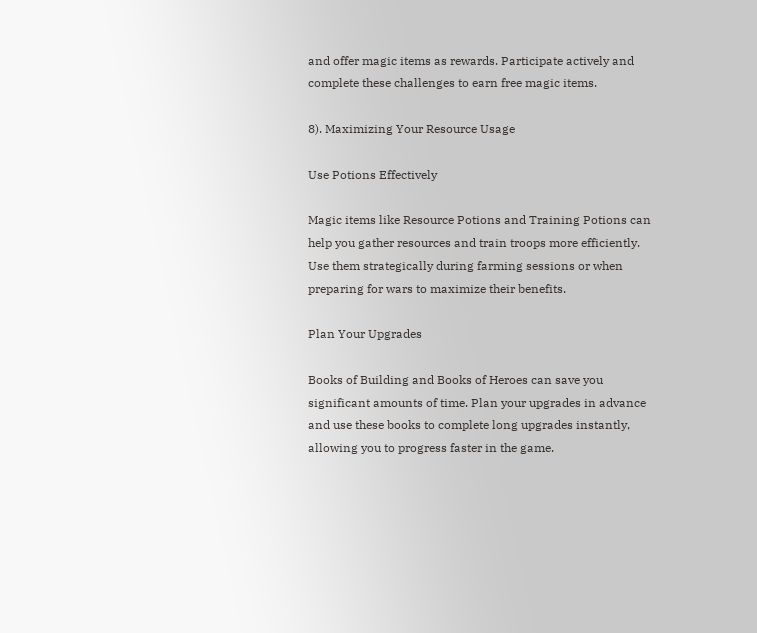and offer magic items as rewards. Participate actively and complete these challenges to earn free magic items.

8). Maximizing Your Resource Usage

Use Potions Effectively

Magic items like Resource Potions and Training Potions can help you gather resources and train troops more efficiently. Use them strategically during farming sessions or when preparing for wars to maximize their benefits.

Plan Your Upgrades

Books of Building and Books of Heroes can save you significant amounts of time. Plan your upgrades in advance and use these books to complete long upgrades instantly, allowing you to progress faster in the game.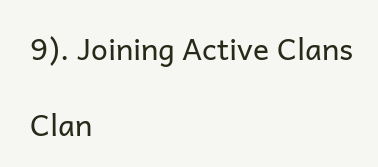9). Joining Active Clans

Clan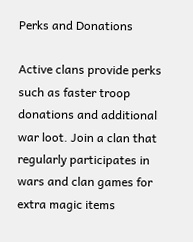Perks and Donations

Active clans provide perks such as faster troop donations and additional war loot. Join a clan that regularly participates in wars and clan games for extra magic items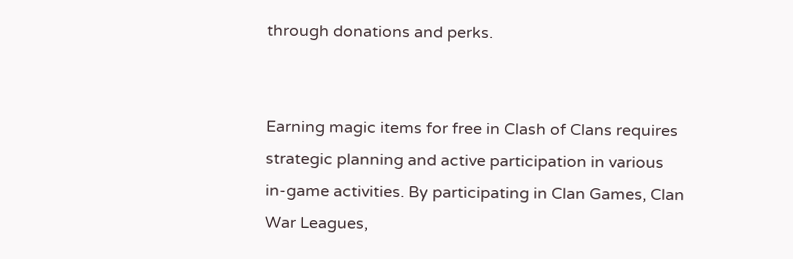through donations and perks.


Earning magic items for free in Clash of Clans requires strategic planning and active participation in various in-game activities. By participating in Clan Games, Clan War Leagues,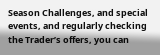Season Challenges, and special events, and regularly checking the Trader’s offers, you can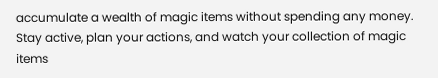accumulate a wealth of magic items without spending any money. Stay active, plan your actions, and watch your collection of magic items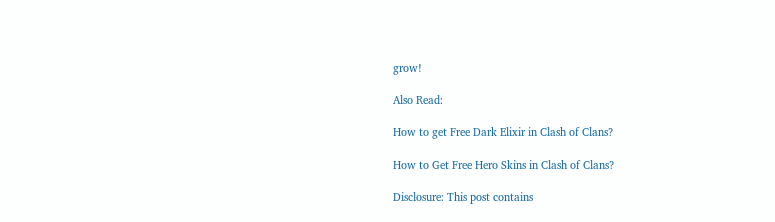grow!

Also Read:

How to get Free Dark Elixir in Clash of Clans?

How to Get Free Hero Skins in Clash of Clans?

Disclosure: This post contains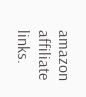amazon affiliate links.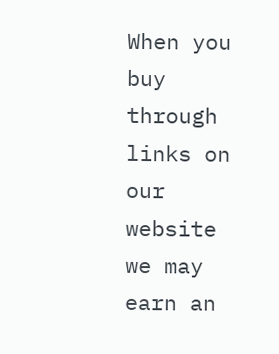When you buy through links on our website we may earn an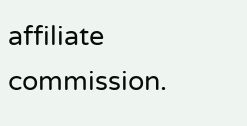affiliate commission.